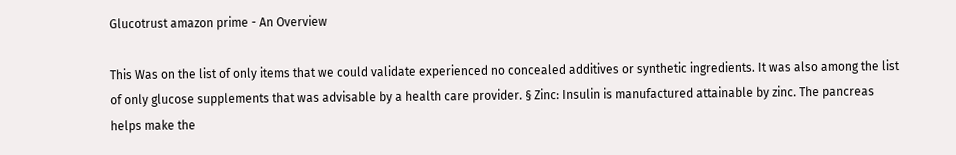Glucotrust amazon prime - An Overview

This Was on the list of only items that we could validate experienced no concealed additives or synthetic ingredients. It was also among the list of only glucose supplements that was advisable by a health care provider. § Zinc: Insulin is manufactured attainable by zinc. The pancreas helps make the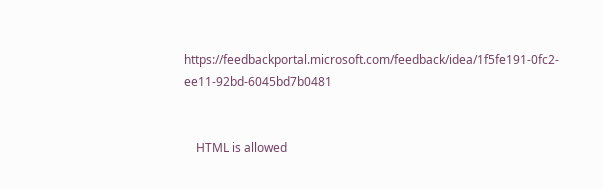https://feedbackportal.microsoft.com/feedback/idea/1f5fe191-0fc2-ee11-92bd-6045bd7b0481


    HTML is allowed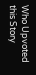Who Upvoted this Story